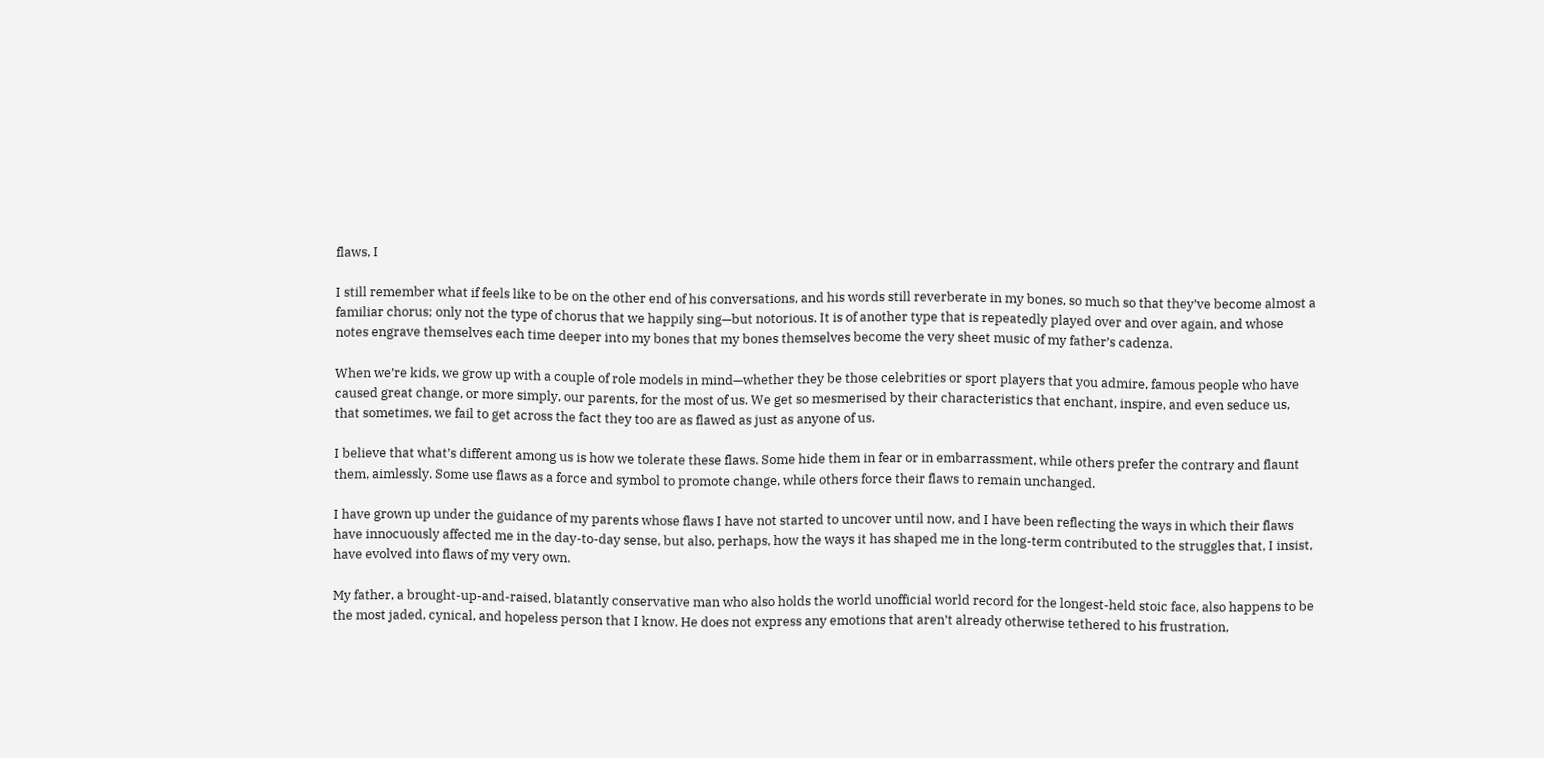flaws, I

I still remember what if feels like to be on the other end of his conversations, and his words still reverberate in my bones, so much so that they’ve become almost a familiar chorus; only not the type of chorus that we happily sing—but notorious. It is of another type that is repeatedly played over and over again, and whose notes engrave themselves each time deeper into my bones that my bones themselves become the very sheet music of my father’s cadenza.

When we’re kids, we grow up with a couple of role models in mind—whether they be those celebrities or sport players that you admire, famous people who have caused great change, or more simply, our parents, for the most of us. We get so mesmerised by their characteristics that enchant, inspire, and even seduce us, that sometimes, we fail to get across the fact they too are as flawed as just as anyone of us.

I believe that what’s different among us is how we tolerate these flaws. Some hide them in fear or in embarrassment, while others prefer the contrary and flaunt them, aimlessly. Some use flaws as a force and symbol to promote change, while others force their flaws to remain unchanged.

I have grown up under the guidance of my parents whose flaws I have not started to uncover until now, and I have been reflecting the ways in which their flaws have innocuously affected me in the day-to-day sense, but also, perhaps, how the ways it has shaped me in the long-term contributed to the struggles that, I insist, have evolved into flaws of my very own.

My father, a brought-up-and-raised, blatantly conservative man who also holds the world unofficial world record for the longest-held stoic face, also happens to be the most jaded, cynical, and hopeless person that I know. He does not express any emotions that aren’t already otherwise tethered to his frustration,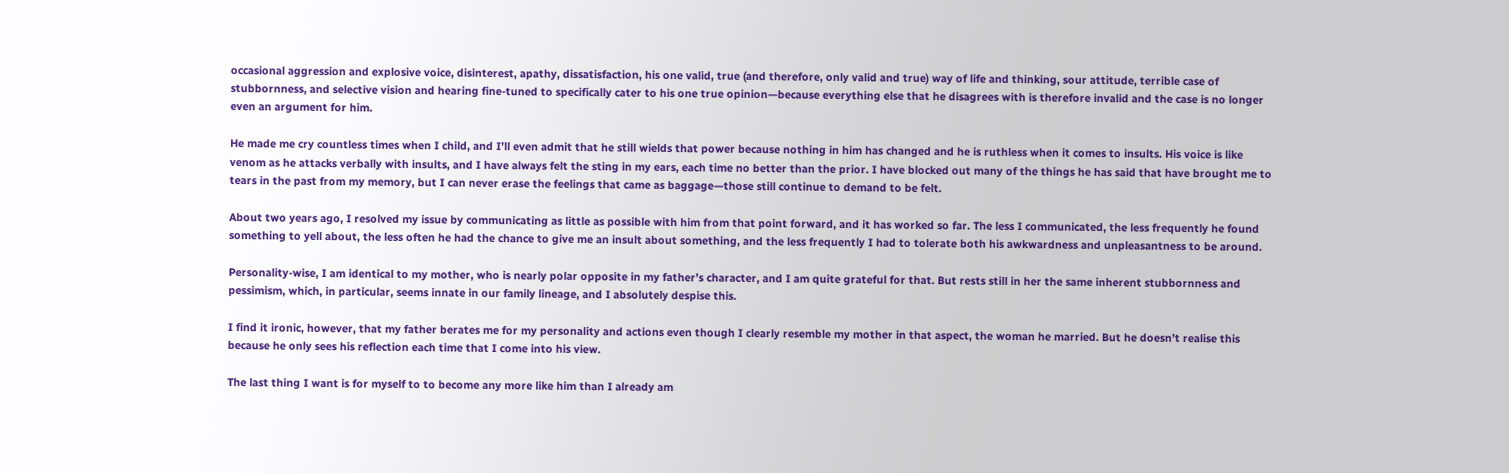occasional aggression and explosive voice, disinterest, apathy, dissatisfaction, his one valid, true (and therefore, only valid and true) way of life and thinking, sour attitude, terrible case of stubbornness, and selective vision and hearing fine-tuned to specifically cater to his one true opinion—because everything else that he disagrees with is therefore invalid and the case is no longer even an argument for him.

He made me cry countless times when I child, and I’ll even admit that he still wields that power because nothing in him has changed and he is ruthless when it comes to insults. His voice is like venom as he attacks verbally with insults, and I have always felt the sting in my ears, each time no better than the prior. I have blocked out many of the things he has said that have brought me to tears in the past from my memory, but I can never erase the feelings that came as baggage—those still continue to demand to be felt.

About two years ago, I resolved my issue by communicating as little as possible with him from that point forward, and it has worked so far. The less I communicated, the less frequently he found something to yell about, the less often he had the chance to give me an insult about something, and the less frequently I had to tolerate both his awkwardness and unpleasantness to be around.

Personality-wise, I am identical to my mother, who is nearly polar opposite in my father’s character, and I am quite grateful for that. But rests still in her the same inherent stubbornness and pessimism, which, in particular, seems innate in our family lineage, and I absolutely despise this.

I find it ironic, however, that my father berates me for my personality and actions even though I clearly resemble my mother in that aspect, the woman he married. But he doesn’t realise this because he only sees his reflection each time that I come into his view.

The last thing I want is for myself to to become any more like him than I already am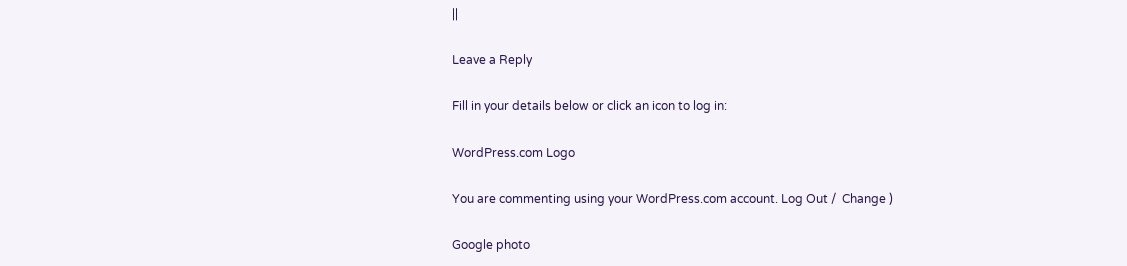||

Leave a Reply

Fill in your details below or click an icon to log in:

WordPress.com Logo

You are commenting using your WordPress.com account. Log Out /  Change )

Google photo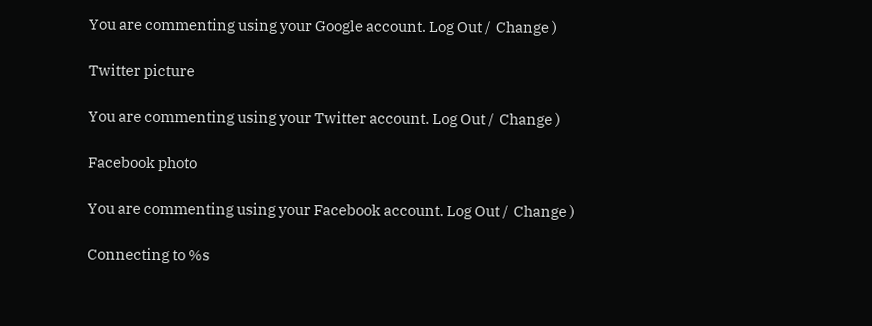You are commenting using your Google account. Log Out /  Change )

Twitter picture

You are commenting using your Twitter account. Log Out /  Change )

Facebook photo

You are commenting using your Facebook account. Log Out /  Change )

Connecting to %s